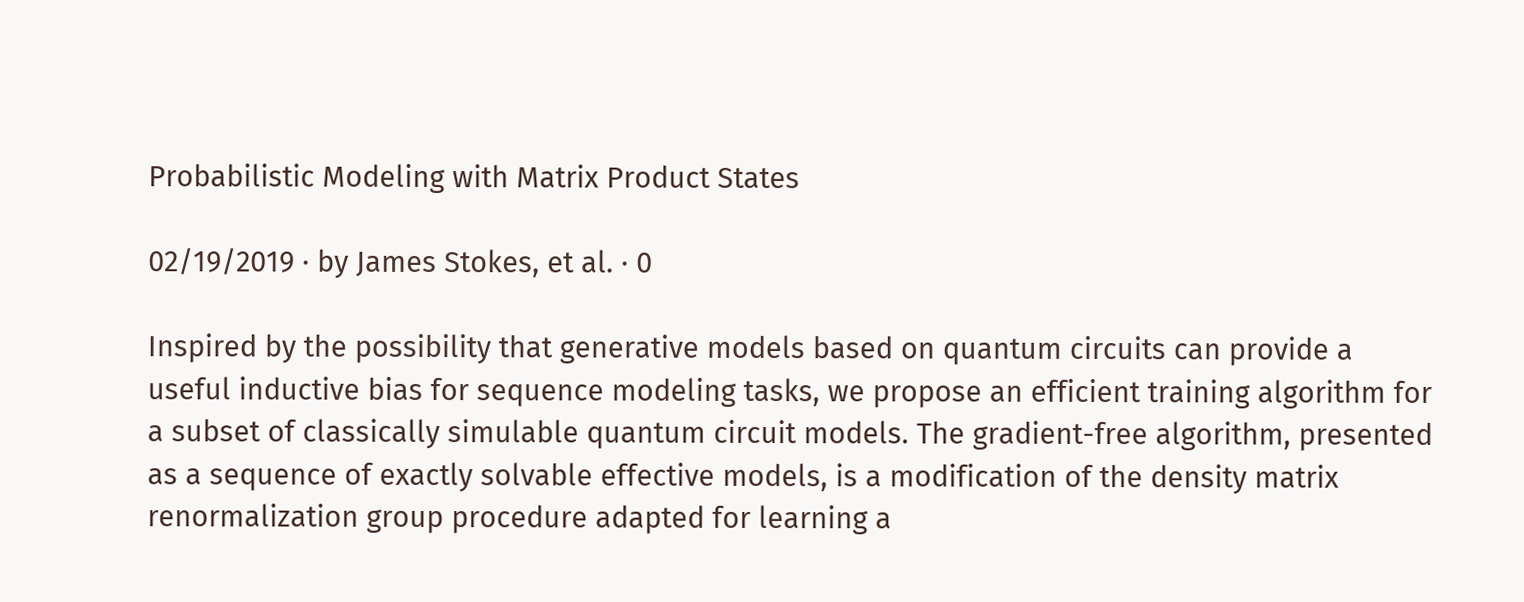Probabilistic Modeling with Matrix Product States

02/19/2019 ∙ by James Stokes, et al. ∙ 0

Inspired by the possibility that generative models based on quantum circuits can provide a useful inductive bias for sequence modeling tasks, we propose an efficient training algorithm for a subset of classically simulable quantum circuit models. The gradient-free algorithm, presented as a sequence of exactly solvable effective models, is a modification of the density matrix renormalization group procedure adapted for learning a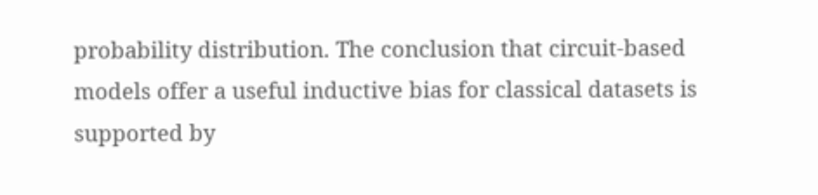probability distribution. The conclusion that circuit-based models offer a useful inductive bias for classical datasets is supported by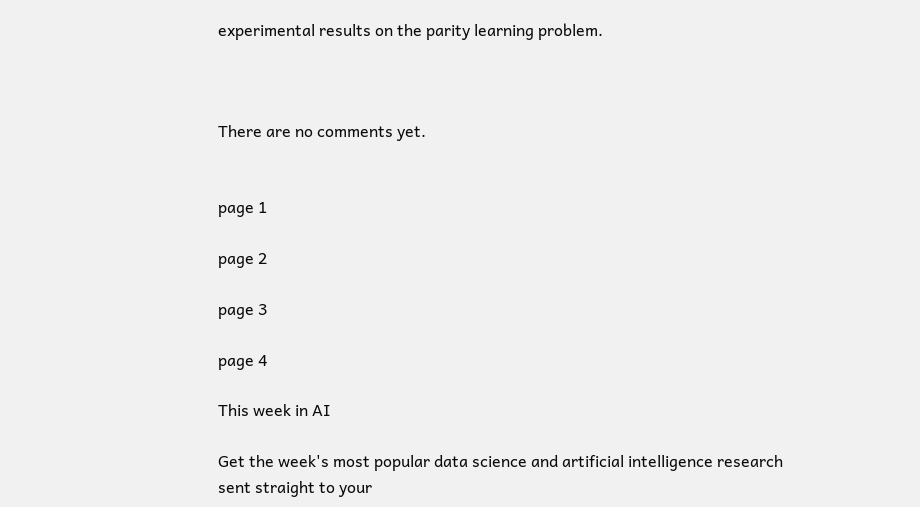experimental results on the parity learning problem.



There are no comments yet.


page 1

page 2

page 3

page 4

This week in AI

Get the week's most popular data science and artificial intelligence research sent straight to your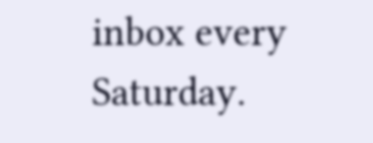inbox every Saturday.